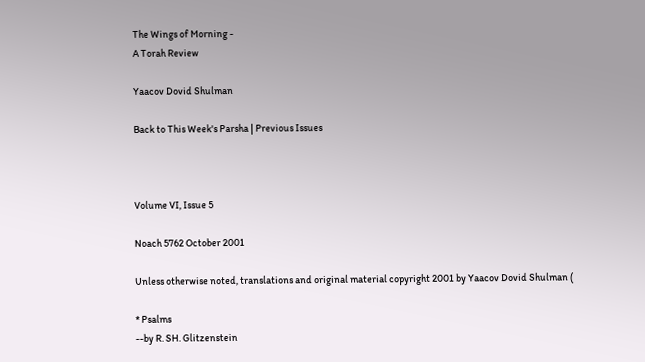The Wings of Morning -
A Torah Review

Yaacov Dovid Shulman

Back to This Week's Parsha | Previous Issues



Volume VI, Issue 5

Noach 5762 October 2001

Unless otherwise noted, translations and original material copyright 2001 by Yaacov Dovid Shulman (

* Psalms
--by R. SH. Glitzenstein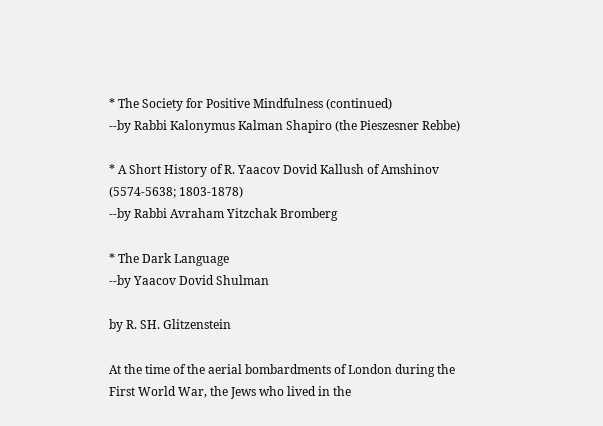* The Society for Positive Mindfulness (continued)
--by Rabbi Kalonymus Kalman Shapiro (the Pieszesner Rebbe)

* A Short History of R. Yaacov Dovid Kallush of Amshinov (5574-5638; 1803-1878)
--by Rabbi Avraham Yitzchak Bromberg

* The Dark Language
--by Yaacov Dovid Shulman

by R. SH. Glitzenstein

At the time of the aerial bombardments of London during the First World War, the Jews who lived in the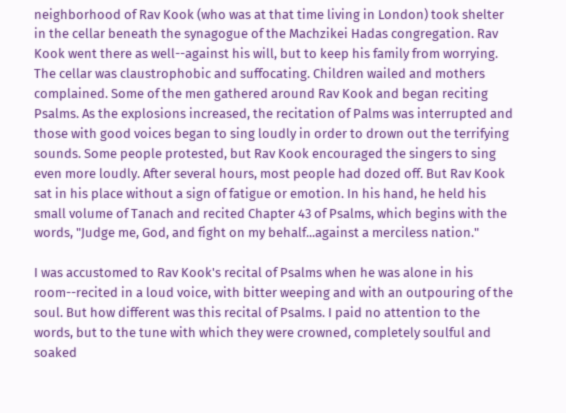neighborhood of Rav Kook (who was at that time living in London) took shelter in the cellar beneath the synagogue of the Machzikei Hadas congregation. Rav Kook went there as well--against his will, but to keep his family from worrying. The cellar was claustrophobic and suffocating. Children wailed and mothers complained. Some of the men gathered around Rav Kook and began reciting Psalms. As the explosions increased, the recitation of Palms was interrupted and those with good voices began to sing loudly in order to drown out the terrifying sounds. Some people protested, but Rav Kook encouraged the singers to sing even more loudly. After several hours, most people had dozed off. But Rav Kook sat in his place without a sign of fatigue or emotion. In his hand, he held his small volume of Tanach and recited Chapter 43 of Psalms, which begins with the words, "Judge me, God, and fight on my behalf...against a merciless nation."

I was accustomed to Rav Kook's recital of Psalms when he was alone in his room--recited in a loud voice, with bitter weeping and with an outpouring of the soul. But how different was this recital of Psalms. I paid no attention to the words, but to the tune with which they were crowned, completely soulful and soaked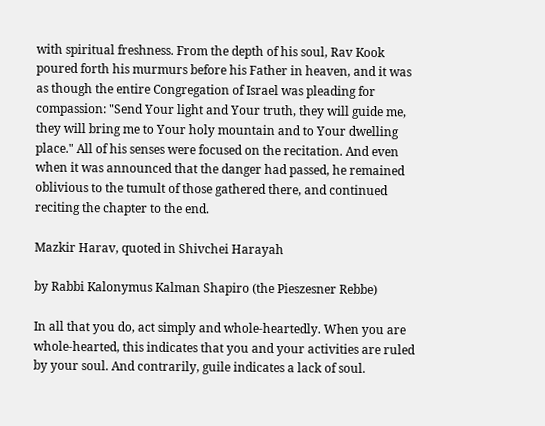with spiritual freshness. From the depth of his soul, Rav Kook poured forth his murmurs before his Father in heaven, and it was as though the entire Congregation of Israel was pleading for compassion: "Send Your light and Your truth, they will guide me, they will bring me to Your holy mountain and to Your dwelling place." All of his senses were focused on the recitation. And even when it was announced that the danger had passed, he remained oblivious to the tumult of those gathered there, and continued reciting the chapter to the end.

Mazkir Harav, quoted in Shivchei Harayah

by Rabbi Kalonymus Kalman Shapiro (the Pieszesner Rebbe)

In all that you do, act simply and whole-heartedly. When you are whole-hearted, this indicates that you and your activities are ruled by your soul. And contrarily, guile indicates a lack of soul.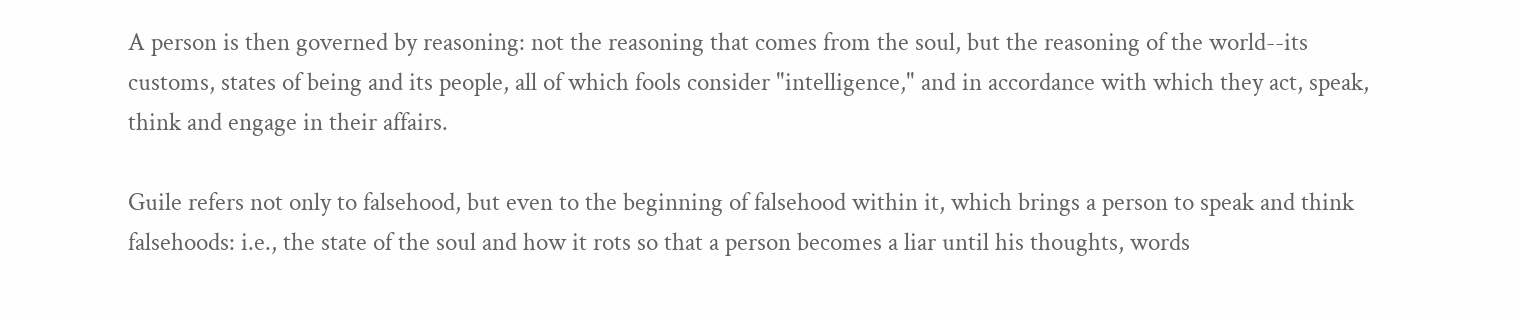A person is then governed by reasoning: not the reasoning that comes from the soul, but the reasoning of the world--its customs, states of being and its people, all of which fools consider "intelligence," and in accordance with which they act, speak, think and engage in their affairs.

Guile refers not only to falsehood, but even to the beginning of falsehood within it, which brings a person to speak and think falsehoods: i.e., the state of the soul and how it rots so that a person becomes a liar until his thoughts, words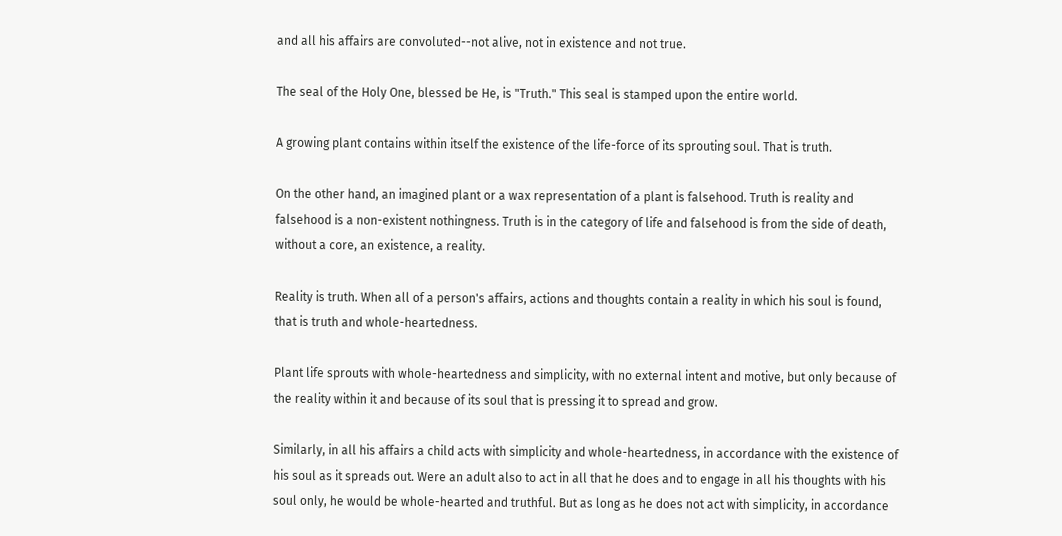and all his affairs are convoluted--not alive, not in existence and not true.

The seal of the Holy One, blessed be He, is "Truth." This seal is stamped upon the entire world.

A growing plant contains within itself the existence of the life-force of its sprouting soul. That is truth.

On the other hand, an imagined plant or a wax representation of a plant is falsehood. Truth is reality and falsehood is a non-existent nothingness. Truth is in the category of life and falsehood is from the side of death, without a core, an existence, a reality.

Reality is truth. When all of a person's affairs, actions and thoughts contain a reality in which his soul is found, that is truth and whole-heartedness.

Plant life sprouts with whole-heartedness and simplicity, with no external intent and motive, but only because of the reality within it and because of its soul that is pressing it to spread and grow.

Similarly, in all his affairs a child acts with simplicity and whole-heartedness, in accordance with the existence of his soul as it spreads out. Were an adult also to act in all that he does and to engage in all his thoughts with his soul only, he would be whole-hearted and truthful. But as long as he does not act with simplicity, in accordance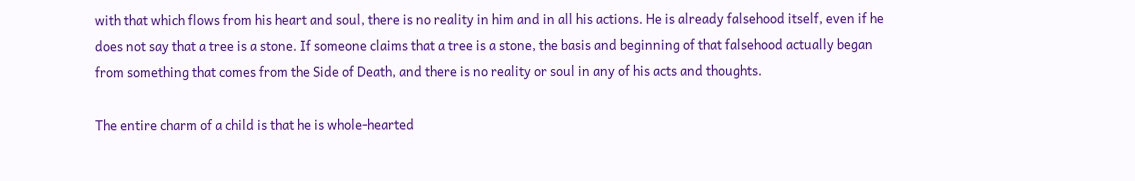with that which flows from his heart and soul, there is no reality in him and in all his actions. He is already falsehood itself, even if he does not say that a tree is a stone. If someone claims that a tree is a stone, the basis and beginning of that falsehood actually began from something that comes from the Side of Death, and there is no reality or soul in any of his acts and thoughts.

The entire charm of a child is that he is whole-hearted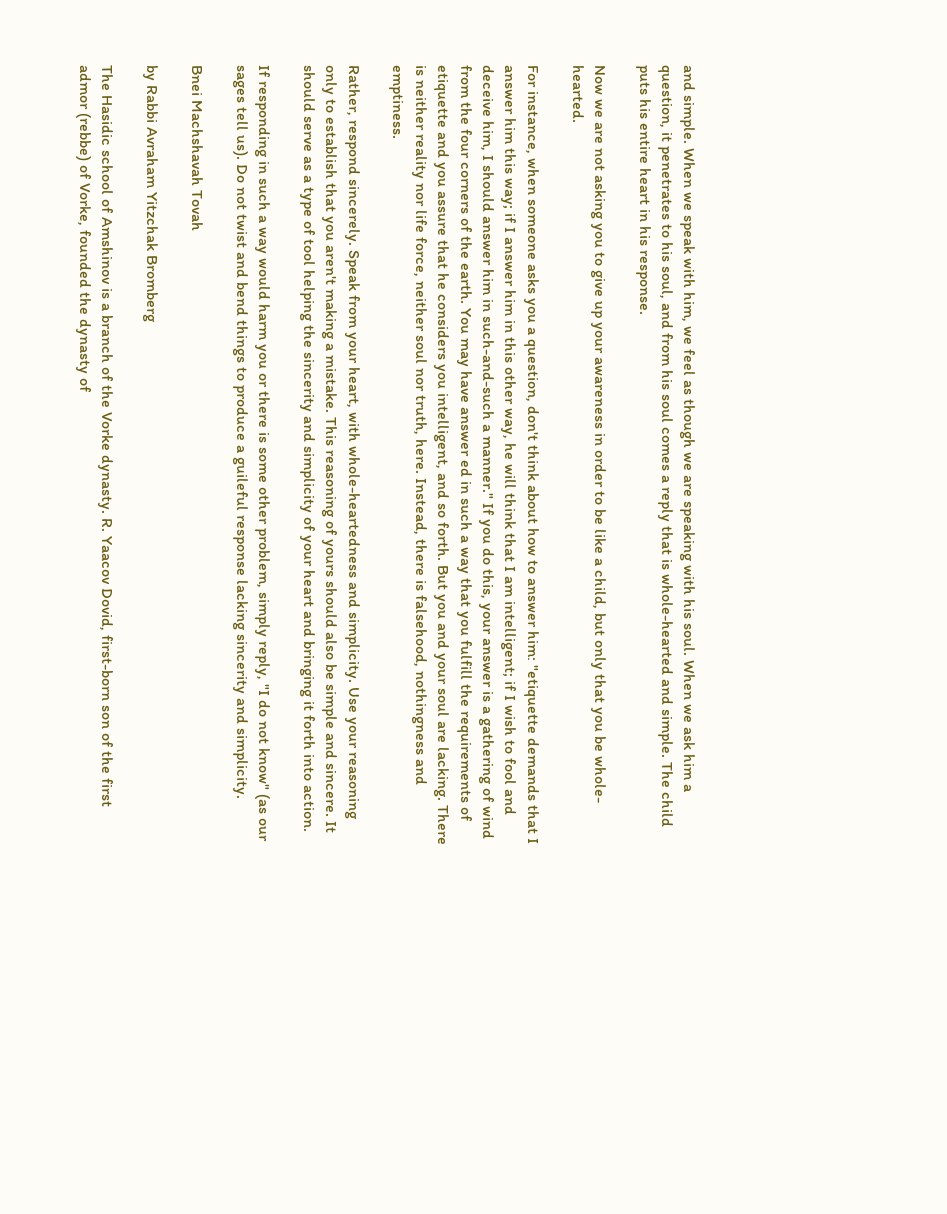and simple. When we speak with him, we feel as though we are speaking with his soul. When we ask him a question, it penetrates to his soul, and from his soul comes a reply that is whole-hearted and simple. The child puts his entire heart in his response.

Now we are not asking you to give up your awareness in order to be like a child, but only that you be whole-hearted.

For instance, when someone asks you a question, don't think about how to answer him: "etiquette demands that I answer him this way; if I answer him in this other way, he will think that I am intelligent; if I wish to fool and deceive him, I should answer him in such-and-such a manner." If you do this, your answer is a gathering of wind from the four corners of the earth. You may have answer ed in such a way that you fulfill the requirements of etiquette and you assure that he considers you intelligent, and so forth. But you and your soul are lacking. There is neither reality nor life force, neither soul nor truth, here. Instead, there is falsehood, nothingness and emptiness.

Rather, respond sincerely. Speak from your heart, with whole-heartedness and simplicity. Use your reasoning only to establish that you aren't making a mistake. This reasoning of yours should also be simple and sincere. It should serve as a type of tool helping the sincerity and simplicity of your heart and bringing it forth into action.

If responding in such a way would harm you or there is some other problem, simply reply, "I do not know" (as our sages tell us). Do not twist and bend things to produce a guileful response lacking sincerity and simplicity.

Bnei Machshavah Tovah

by Rabbi Avraham Yitzchak Bromberg

The Hasidic school of Amshinov is a branch of the Vorke dynasty. R. Yaacov Dovid, first-born son of the first admor (rebbe) of Vorke, founded the dynasty of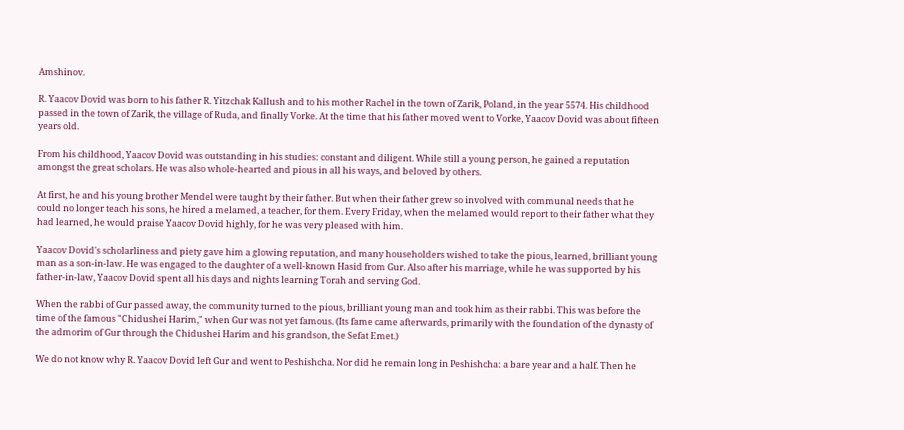Amshinov.

R. Yaacov Dovid was born to his father R. Yitzchak Kallush and to his mother Rachel in the town of Zarik, Poland, in the year 5574. His childhood passed in the town of Zarik, the village of Ruda, and finally Vorke. At the time that his father moved went to Vorke, Yaacov Dovid was about fifteen years old.

From his childhood, Yaacov Dovid was outstanding in his studies: constant and diligent. While still a young person, he gained a reputation amongst the great scholars. He was also whole-hearted and pious in all his ways, and beloved by others.

At first, he and his young brother Mendel were taught by their father. But when their father grew so involved with communal needs that he could no longer teach his sons, he hired a melamed, a teacher, for them. Every Friday, when the melamed would report to their father what they had learned, he would praise Yaacov Dovid highly, for he was very pleased with him.

Yaacov Dovid's scholarliness and piety gave him a glowing reputation, and many householders wished to take the pious, learned, brilliant young man as a son-in-law. He was engaged to the daughter of a well-known Hasid from Gur. Also after his marriage, while he was supported by his father-in-law, Yaacov Dovid spent all his days and nights learning Torah and serving God.

When the rabbi of Gur passed away, the community turned to the pious, brilliant young man and took him as their rabbi. This was before the time of the famous "Chidushei Harim," when Gur was not yet famous. (Its fame came afterwards, primarily with the foundation of the dynasty of the admorim of Gur through the Chidushei Harim and his grandson, the Sefat Emet.)

We do not know why R. Yaacov Dovid left Gur and went to Peshishcha. Nor did he remain long in Peshishcha: a bare year and a half. Then he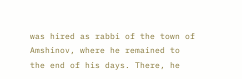was hired as rabbi of the town of Amshinov, where he remained to the end of his days. There, he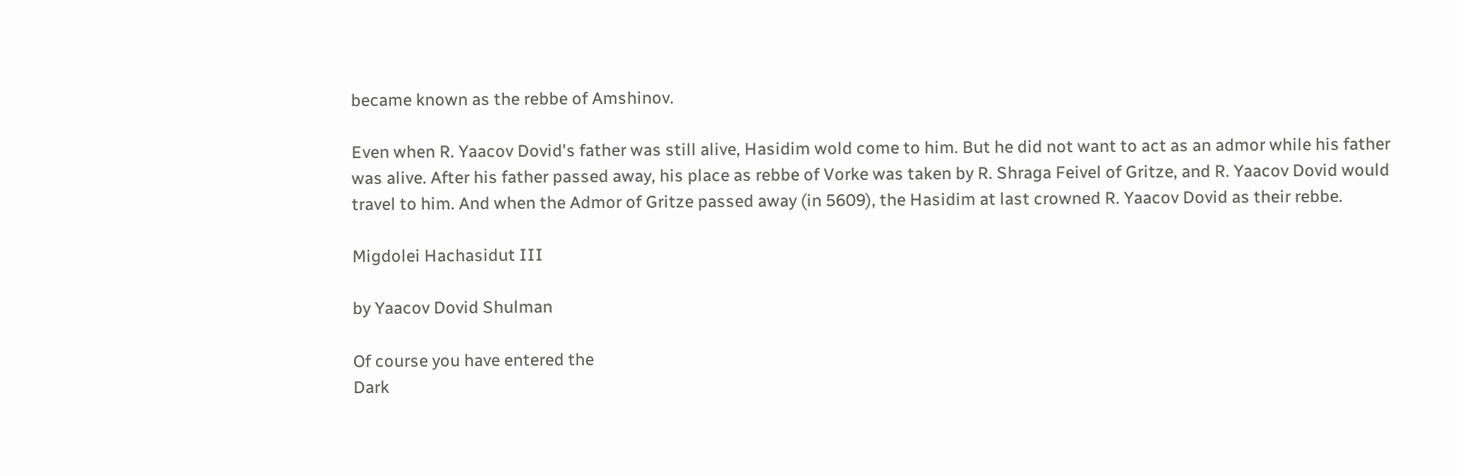became known as the rebbe of Amshinov.

Even when R. Yaacov Dovid's father was still alive, Hasidim wold come to him. But he did not want to act as an admor while his father was alive. After his father passed away, his place as rebbe of Vorke was taken by R. Shraga Feivel of Gritze, and R. Yaacov Dovid would travel to him. And when the Admor of Gritze passed away (in 5609), the Hasidim at last crowned R. Yaacov Dovid as their rebbe.

Migdolei Hachasidut III

by Yaacov Dovid Shulman

Of course you have entered the
Dark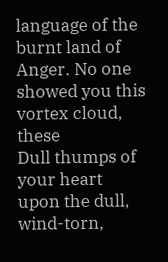language of the burnt land of
Anger. No one showed you this vortex cloud, these
Dull thumps of your heart upon the dull, wind-torn,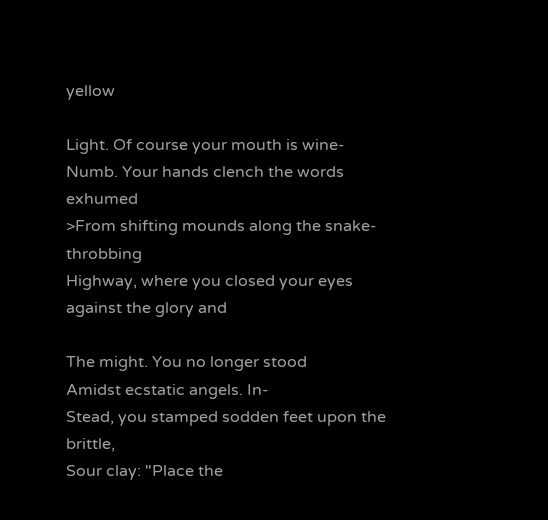yellow

Light. Of course your mouth is wine-
Numb. Your hands clench the words exhumed
>From shifting mounds along the snake-throbbing
Highway, where you closed your eyes against the glory and

The might. You no longer stood
Amidst ecstatic angels. In-
Stead, you stamped sodden feet upon the brittle,
Sour clay: "Place the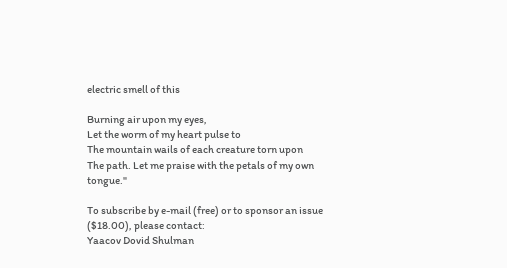electric smell of this

Burning air upon my eyes,
Let the worm of my heart pulse to
The mountain wails of each creature torn upon
The path. Let me praise with the petals of my own tongue."

To subscribe by e-mail (free) or to sponsor an issue ($18.00), please contact:
Yaacov Dovid Shulman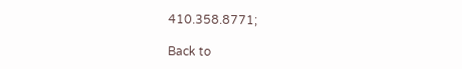410.358.8771;

Back to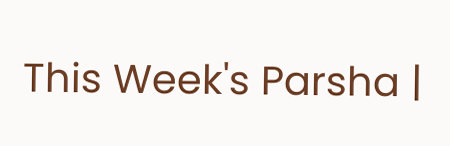This Week's Parsha |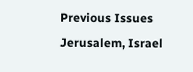Previous Issues
Jerusalem, Israel